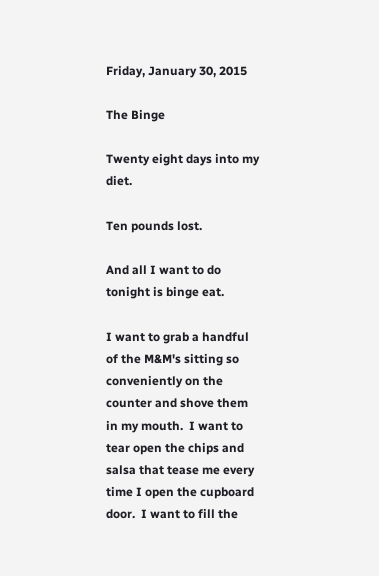Friday, January 30, 2015

The Binge

Twenty eight days into my diet.

Ten pounds lost.

And all I want to do tonight is binge eat.

I want to grab a handful of the M&M's sitting so conveniently on the counter and shove them in my mouth.  I want to tear open the chips and salsa that tease me every time I open the cupboard door.  I want to fill the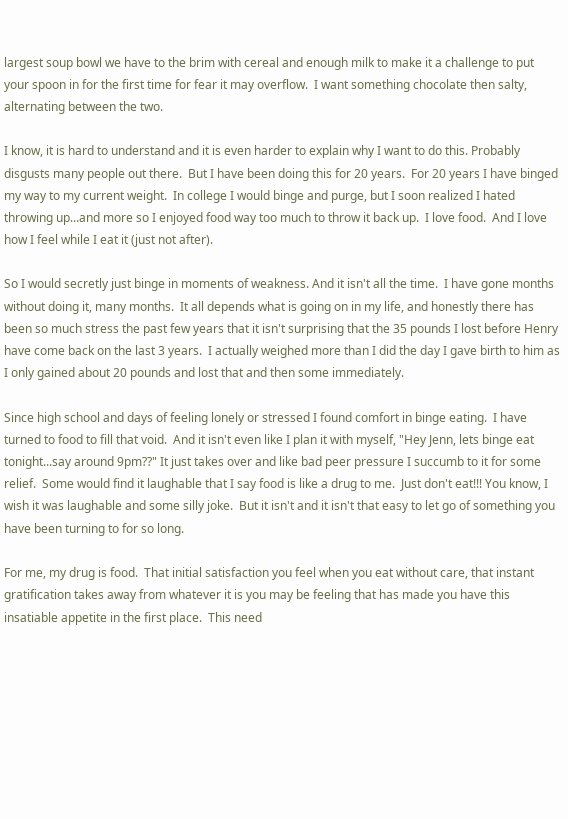largest soup bowl we have to the brim with cereal and enough milk to make it a challenge to put your spoon in for the first time for fear it may overflow.  I want something chocolate then salty, alternating between the two.

I know, it is hard to understand and it is even harder to explain why I want to do this. Probably disgusts many people out there.  But I have been doing this for 20 years.  For 20 years I have binged my way to my current weight.  In college I would binge and purge, but I soon realized I hated throwing up...and more so I enjoyed food way too much to throw it back up.  I love food.  And I love how I feel while I eat it (just not after).

So I would secretly just binge in moments of weakness. And it isn't all the time.  I have gone months without doing it, many months.  It all depends what is going on in my life, and honestly there has been so much stress the past few years that it isn't surprising that the 35 pounds I lost before Henry have come back on the last 3 years.  I actually weighed more than I did the day I gave birth to him as I only gained about 20 pounds and lost that and then some immediately.

Since high school and days of feeling lonely or stressed I found comfort in binge eating.  I have turned to food to fill that void.  And it isn't even like I plan it with myself, "Hey Jenn, lets binge eat tonight...say around 9pm??" It just takes over and like bad peer pressure I succumb to it for some relief.  Some would find it laughable that I say food is like a drug to me.  Just don't eat!!! You know, I wish it was laughable and some silly joke.  But it isn't and it isn't that easy to let go of something you have been turning to for so long.

For me, my drug is food.  That initial satisfaction you feel when you eat without care, that instant gratification takes away from whatever it is you may be feeling that has made you have this insatiable appetite in the first place.  This need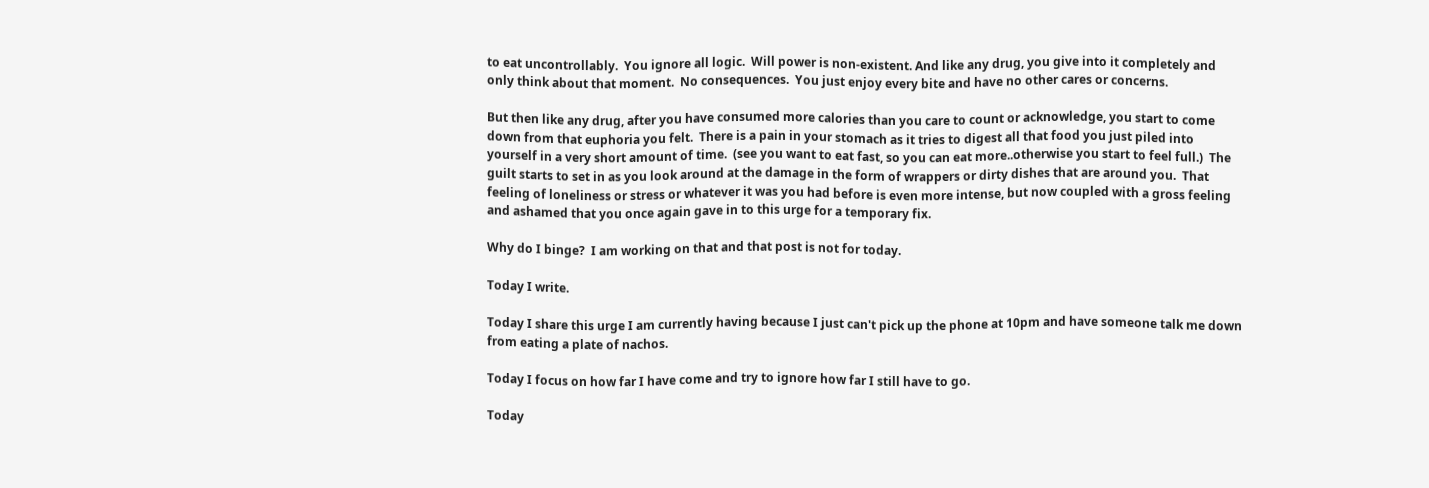to eat uncontrollably.  You ignore all logic.  Will power is non-existent. And like any drug, you give into it completely and only think about that moment.  No consequences.  You just enjoy every bite and have no other cares or concerns.

But then like any drug, after you have consumed more calories than you care to count or acknowledge, you start to come down from that euphoria you felt.  There is a pain in your stomach as it tries to digest all that food you just piled into yourself in a very short amount of time.  (see you want to eat fast, so you can eat more..otherwise you start to feel full.)  The guilt starts to set in as you look around at the damage in the form of wrappers or dirty dishes that are around you.  That feeling of loneliness or stress or whatever it was you had before is even more intense, but now coupled with a gross feeling and ashamed that you once again gave in to this urge for a temporary fix.

Why do I binge?  I am working on that and that post is not for today.

Today I write.

Today I share this urge I am currently having because I just can't pick up the phone at 10pm and have someone talk me down from eating a plate of nachos.

Today I focus on how far I have come and try to ignore how far I still have to go.

Today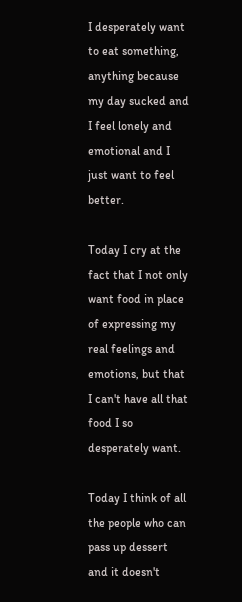I desperately want to eat something, anything because my day sucked and I feel lonely and emotional and I just want to feel better.

Today I cry at the fact that I not only want food in place of expressing my real feelings and emotions, but that I can't have all that food I so desperately want.

Today I think of all the people who can pass up dessert and it doesn't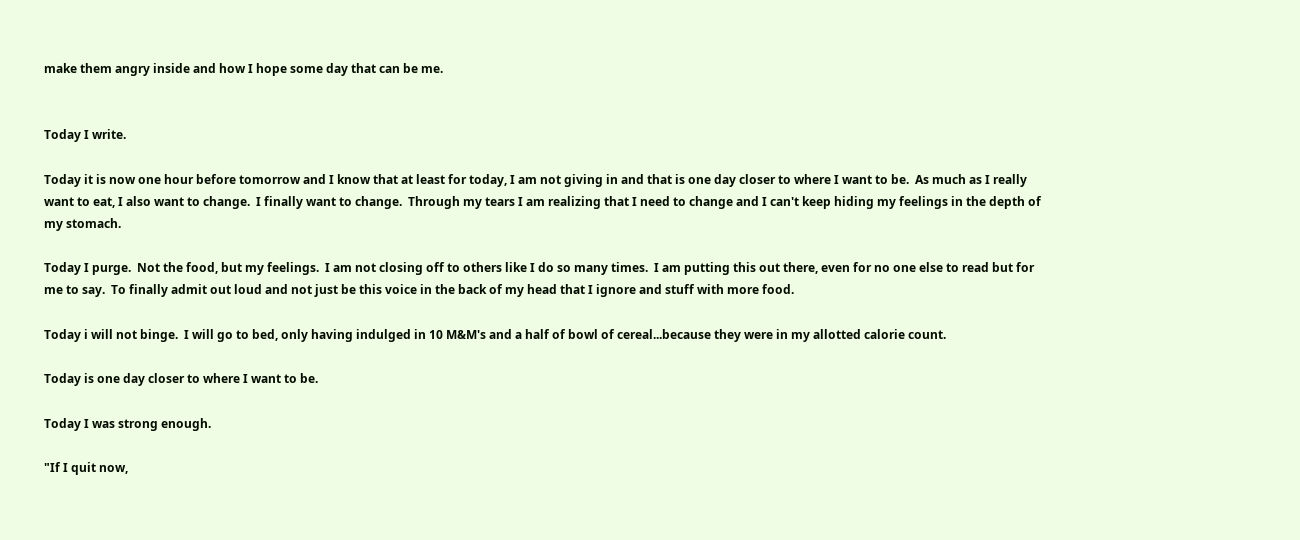make them angry inside and how I hope some day that can be me.


Today I write.

Today it is now one hour before tomorrow and I know that at least for today, I am not giving in and that is one day closer to where I want to be.  As much as I really want to eat, I also want to change.  I finally want to change.  Through my tears I am realizing that I need to change and I can't keep hiding my feelings in the depth of my stomach.

Today I purge.  Not the food, but my feelings.  I am not closing off to others like I do so many times.  I am putting this out there, even for no one else to read but for me to say.  To finally admit out loud and not just be this voice in the back of my head that I ignore and stuff with more food.

Today i will not binge.  I will go to bed, only having indulged in 10 M&M's and a half of bowl of cereal...because they were in my allotted calorie count.

Today is one day closer to where I want to be.

Today I was strong enough.

"If I quit now,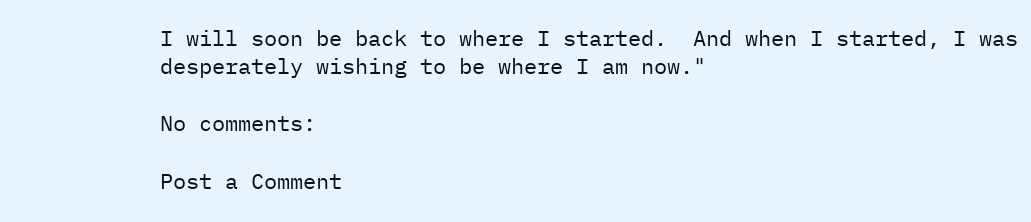I will soon be back to where I started.  And when I started, I was desperately wishing to be where I am now."

No comments:

Post a Comment